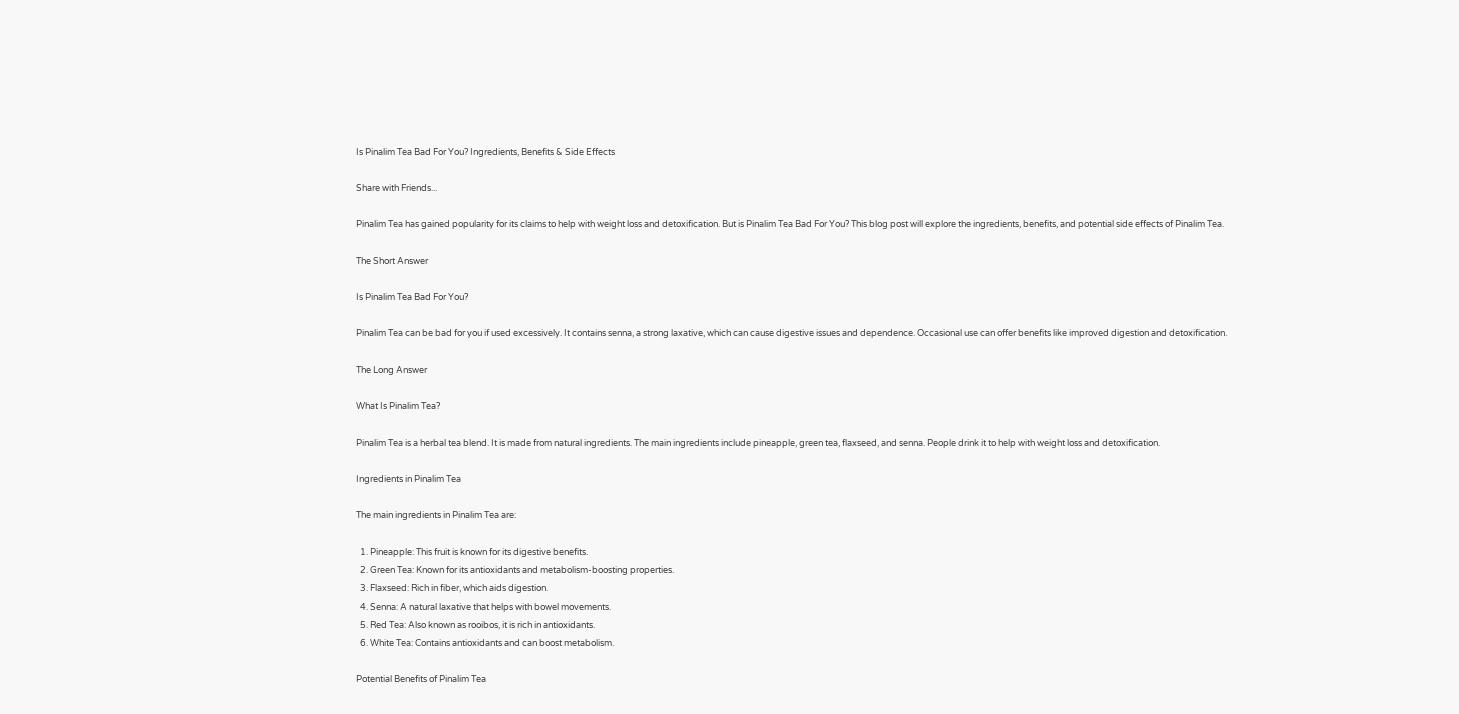Is Pinalim Tea Bad For You? Ingredients, Benefits & Side Effects

Share with Friends...

Pinalim Tea has gained popularity for its claims to help with weight loss and detoxification. But is Pinalim Tea Bad For You? This blog post will explore the ingredients, benefits, and potential side effects of Pinalim Tea.

The Short Answer

Is Pinalim Tea Bad For You?

Pinalim Tea can be bad for you if used excessively. It contains senna, a strong laxative, which can cause digestive issues and dependence. Occasional use can offer benefits like improved digestion and detoxification.

The Long Answer

What Is Pinalim Tea?

Pinalim Tea is a herbal tea blend. It is made from natural ingredients. The main ingredients include pineapple, green tea, flaxseed, and senna. People drink it to help with weight loss and detoxification.

Ingredients in Pinalim Tea

The main ingredients in Pinalim Tea are:

  1. Pineapple: This fruit is known for its digestive benefits.
  2. Green Tea: Known for its antioxidants and metabolism-boosting properties.
  3. Flaxseed: Rich in fiber, which aids digestion.
  4. Senna: A natural laxative that helps with bowel movements.
  5. Red Tea: Also known as rooibos, it is rich in antioxidants.
  6. White Tea: Contains antioxidants and can boost metabolism.

Potential Benefits of Pinalim Tea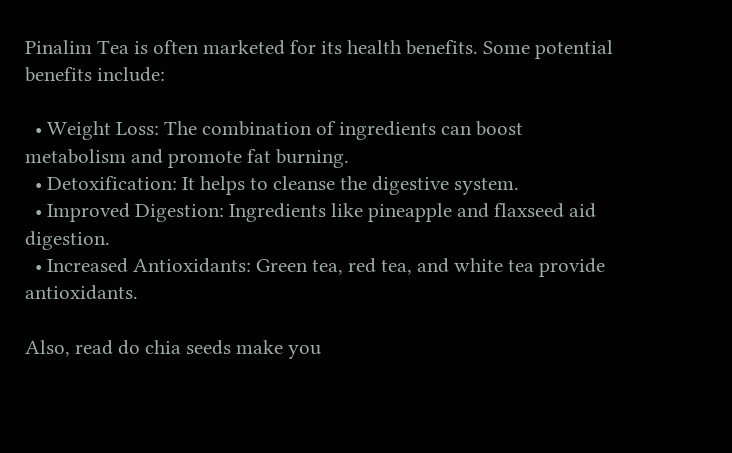Pinalim Tea is often marketed for its health benefits. Some potential benefits include:

  • Weight Loss: The combination of ingredients can boost metabolism and promote fat burning.
  • Detoxification: It helps to cleanse the digestive system.
  • Improved Digestion: Ingredients like pineapple and flaxseed aid digestion.
  • Increased Antioxidants: Green tea, red tea, and white tea provide antioxidants.

Also, read do chia seeds make you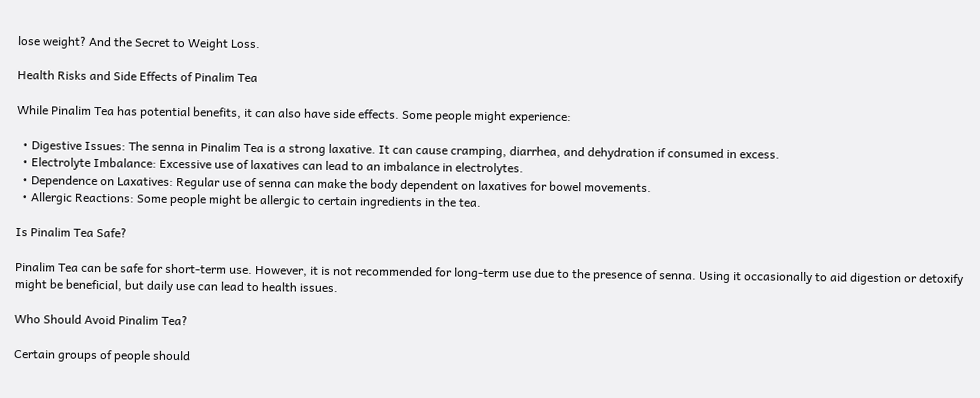lose weight? And the Secret to Weight Loss.

Health Risks and Side Effects of Pinalim Tea

While Pinalim Tea has potential benefits, it can also have side effects. Some people might experience:

  • Digestive Issues: The senna in Pinalim Tea is a strong laxative. It can cause cramping, diarrhea, and dehydration if consumed in excess.
  • Electrolyte Imbalance: Excessive use of laxatives can lead to an imbalance in electrolytes.
  • Dependence on Laxatives: Regular use of senna can make the body dependent on laxatives for bowel movements.
  • Allergic Reactions: Some people might be allergic to certain ingredients in the tea.

Is Pinalim Tea Safe?

Pinalim Tea can be safe for short-term use. However, it is not recommended for long-term use due to the presence of senna. Using it occasionally to aid digestion or detoxify might be beneficial, but daily use can lead to health issues.

Who Should Avoid Pinalim Tea?

Certain groups of people should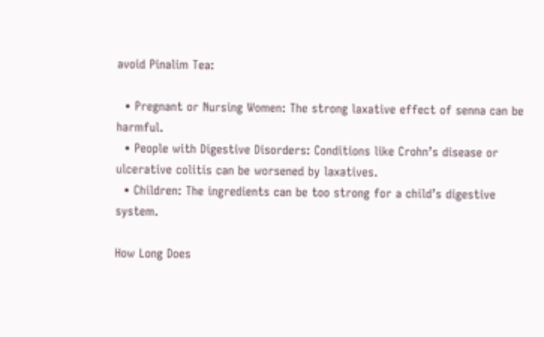avoid Pinalim Tea:

  • Pregnant or Nursing Women: The strong laxative effect of senna can be harmful.
  • People with Digestive Disorders: Conditions like Crohn’s disease or ulcerative colitis can be worsened by laxatives.
  • Children: The ingredients can be too strong for a child’s digestive system.

How Long Does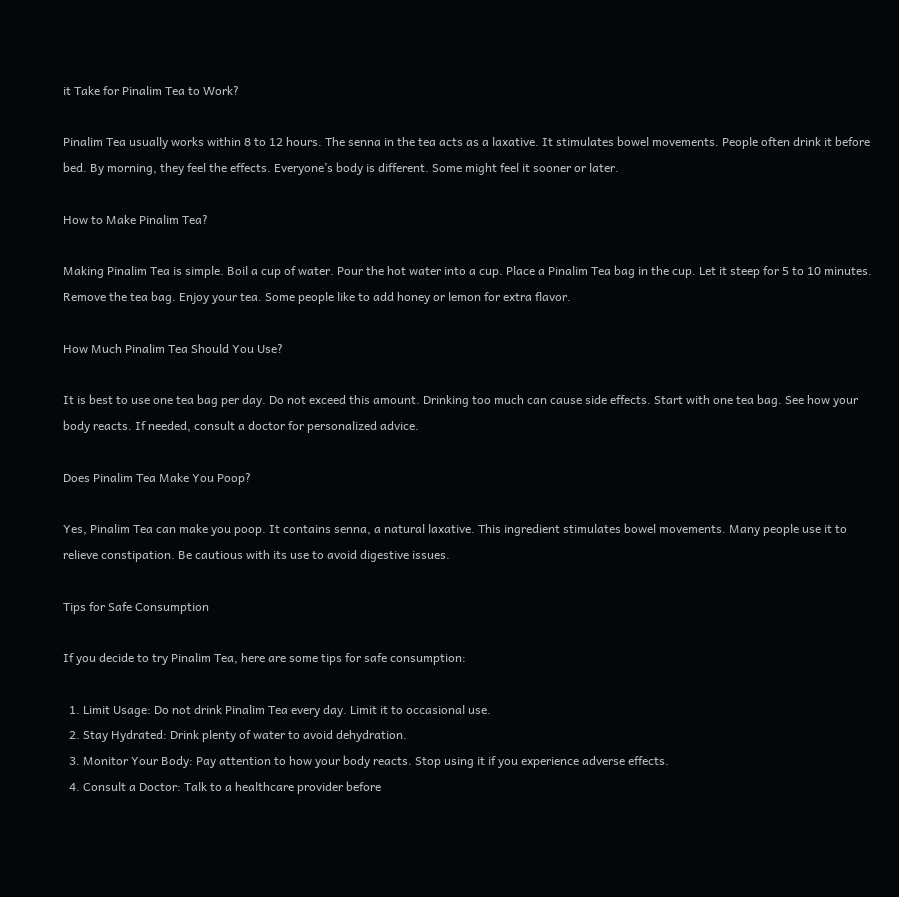it Take for Pinalim Tea to Work?

Pinalim Tea usually works within 8 to 12 hours. The senna in the tea acts as a laxative. It stimulates bowel movements. People often drink it before bed. By morning, they feel the effects. Everyone’s body is different. Some might feel it sooner or later.

How to Make Pinalim Tea?

Making Pinalim Tea is simple. Boil a cup of water. Pour the hot water into a cup. Place a Pinalim Tea bag in the cup. Let it steep for 5 to 10 minutes. Remove the tea bag. Enjoy your tea. Some people like to add honey or lemon for extra flavor.

How Much Pinalim Tea Should You Use?

It is best to use one tea bag per day. Do not exceed this amount. Drinking too much can cause side effects. Start with one tea bag. See how your body reacts. If needed, consult a doctor for personalized advice.

Does Pinalim Tea Make You Poop?

Yes, Pinalim Tea can make you poop. It contains senna, a natural laxative. This ingredient stimulates bowel movements. Many people use it to relieve constipation. Be cautious with its use to avoid digestive issues.

Tips for Safe Consumption

If you decide to try Pinalim Tea, here are some tips for safe consumption:

  1. Limit Usage: Do not drink Pinalim Tea every day. Limit it to occasional use.
  2. Stay Hydrated: Drink plenty of water to avoid dehydration.
  3. Monitor Your Body: Pay attention to how your body reacts. Stop using it if you experience adverse effects.
  4. Consult a Doctor: Talk to a healthcare provider before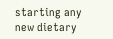starting any new dietary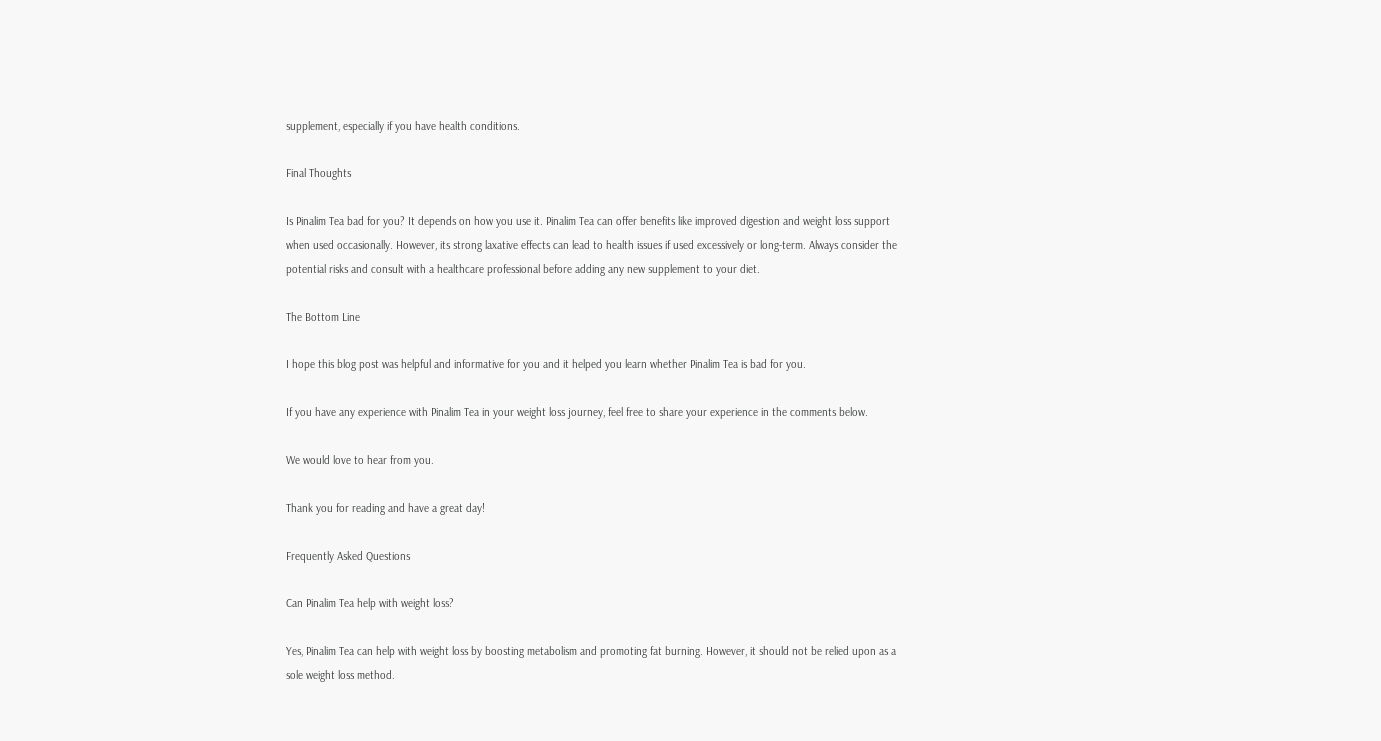supplement, especially if you have health conditions.

Final Thoughts

Is Pinalim Tea bad for you? It depends on how you use it. Pinalim Tea can offer benefits like improved digestion and weight loss support when used occasionally. However, its strong laxative effects can lead to health issues if used excessively or long-term. Always consider the potential risks and consult with a healthcare professional before adding any new supplement to your diet.

The Bottom Line

I hope this blog post was helpful and informative for you and it helped you learn whether Pinalim Tea is bad for you.

If you have any experience with Pinalim Tea in your weight loss journey, feel free to share your experience in the comments below.

We would love to hear from you.

Thank you for reading and have a great day!

Frequently Asked Questions

Can Pinalim Tea help with weight loss?

Yes, Pinalim Tea can help with weight loss by boosting metabolism and promoting fat burning. However, it should not be relied upon as a sole weight loss method.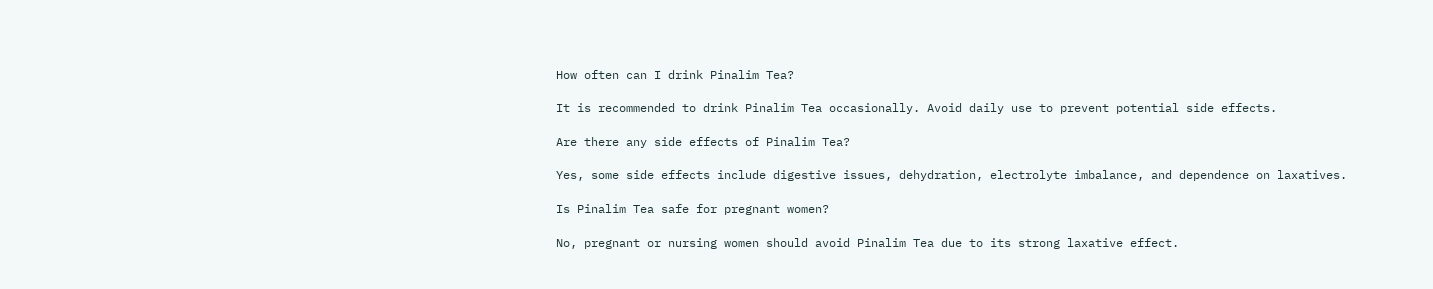How often can I drink Pinalim Tea?

It is recommended to drink Pinalim Tea occasionally. Avoid daily use to prevent potential side effects.

Are there any side effects of Pinalim Tea?

Yes, some side effects include digestive issues, dehydration, electrolyte imbalance, and dependence on laxatives.

Is Pinalim Tea safe for pregnant women?

No, pregnant or nursing women should avoid Pinalim Tea due to its strong laxative effect.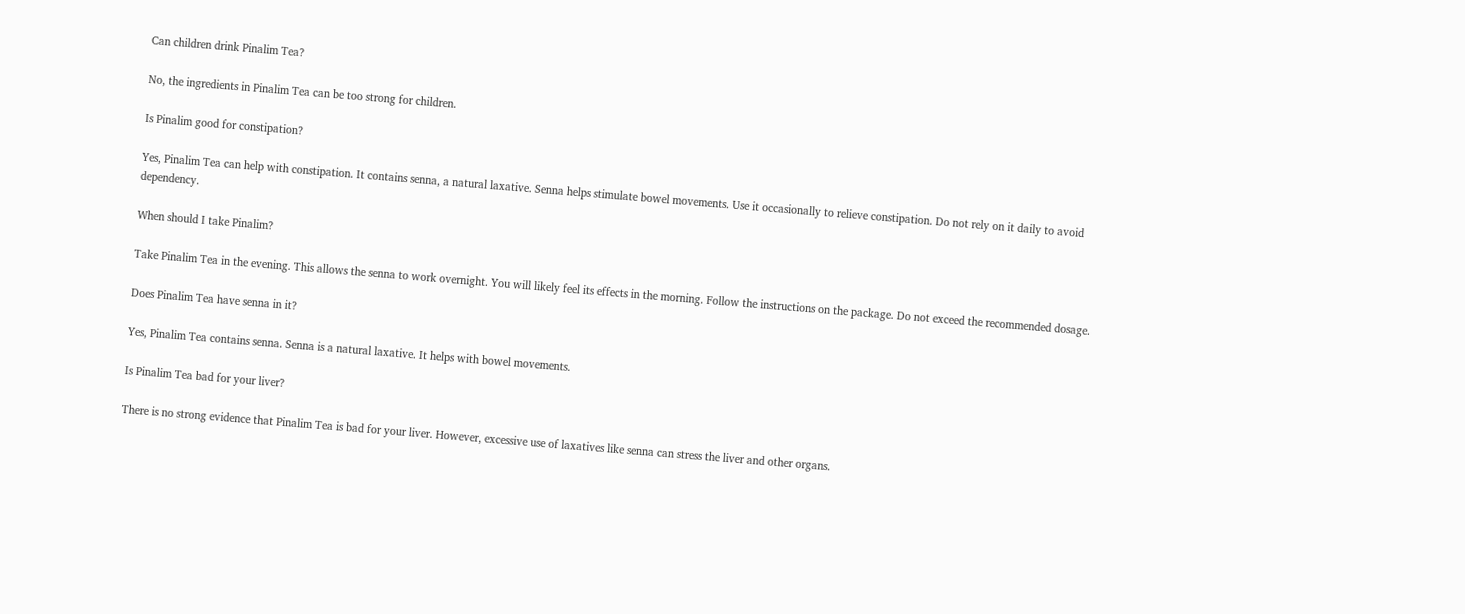Can children drink Pinalim Tea?

No, the ingredients in Pinalim Tea can be too strong for children.

Is Pinalim good for constipation?

Yes, Pinalim Tea can help with constipation. It contains senna, a natural laxative. Senna helps stimulate bowel movements. Use it occasionally to relieve constipation. Do not rely on it daily to avoid dependency.

When should I take Pinalim?

Take Pinalim Tea in the evening. This allows the senna to work overnight. You will likely feel its effects in the morning. Follow the instructions on the package. Do not exceed the recommended dosage.

Does Pinalim Tea have senna in it?

Yes, Pinalim Tea contains senna. Senna is a natural laxative. It helps with bowel movements.

Is Pinalim Tea bad for your liver?

There is no strong evidence that Pinalim Tea is bad for your liver. However, excessive use of laxatives like senna can stress the liver and other organs.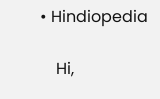• Hindiopedia

    Hi,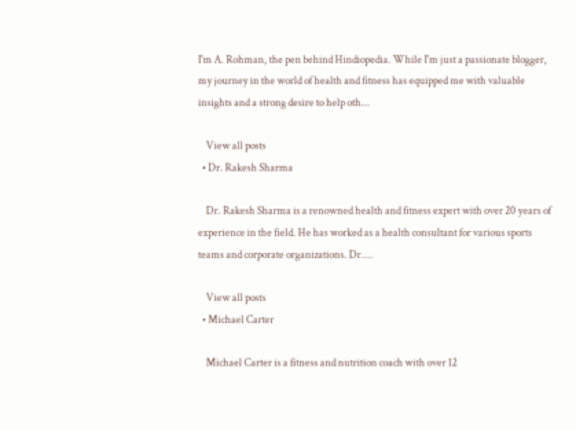I'm A. Rohman, the pen behind Hindiopedia. While I'm just a passionate blogger, my journey in the world of health and fitness has equipped me with valuable insights and a strong desire to help oth...

    View all posts
  • Dr. Rakesh Sharma

    Dr. Rakesh Sharma is a renowned health and fitness expert with over 20 years of experience in the field. He has worked as a health consultant for various sports teams and corporate organizations. Dr....

    View all posts
  • Michael Carter

    Michael Carter is a fitness and nutrition coach with over 12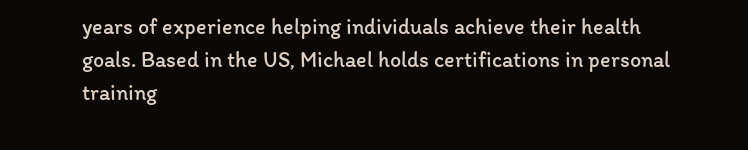years of experience helping individuals achieve their health goals. Based in the US, Michael holds certifications in personal training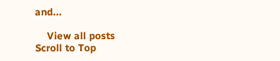and...

    View all posts
Scroll to Top